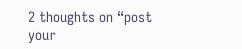2 thoughts on “post your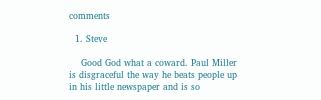comments

  1. Steve

    Good God what a coward. Paul Miller is disgraceful the way he beats people up in his little newspaper and is so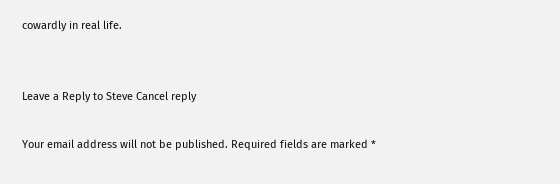cowardly in real life.


Leave a Reply to Steve Cancel reply

Your email address will not be published. Required fields are marked *